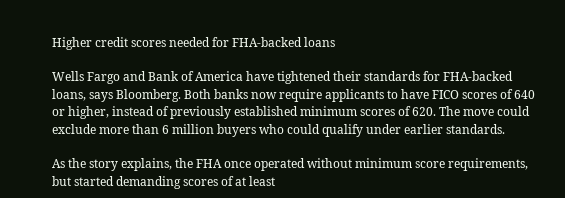Higher credit scores needed for FHA-backed loans

Wells Fargo and Bank of America have tightened their standards for FHA-backed loans, says Bloomberg. Both banks now require applicants to have FICO scores of 640 or higher, instead of previously established minimum scores of 620. The move could exclude more than 6 million buyers who could qualify under earlier standards.

As the story explains, the FHA once operated without minimum score requirements, but started demanding scores of at least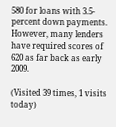580 for loans with 3.5-percent down payments. However, many lenders have required scores of 620 as far back as early 2009.

(Visited 39 times, 1 visits today)